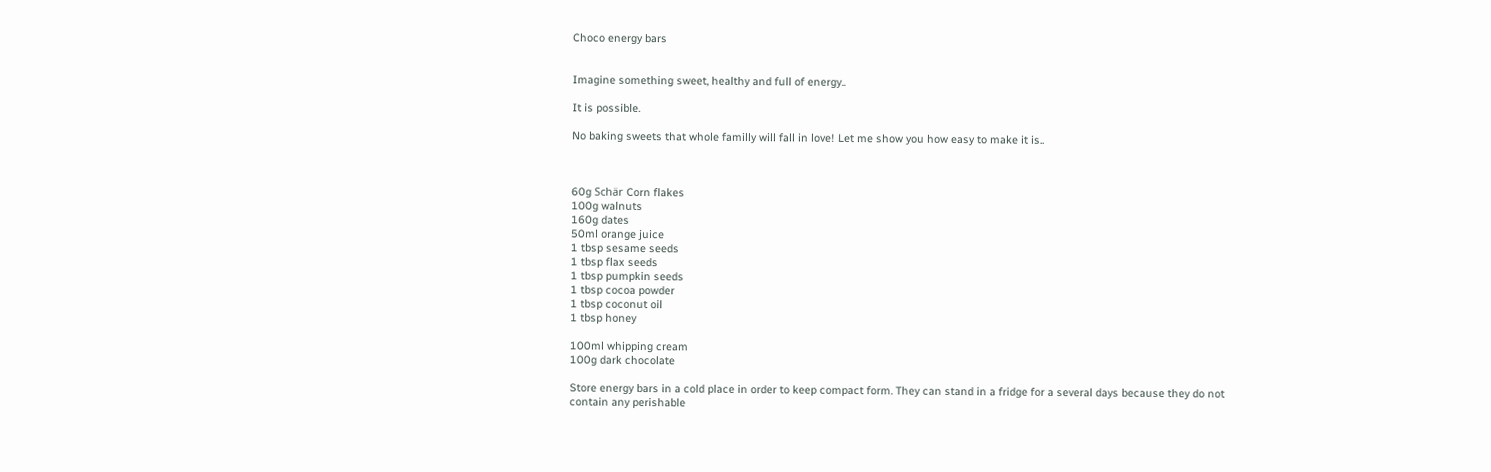Choco energy bars


Imagine something sweet, healthy and full of energy..

It is possible.

No baking sweets that whole familly will fall in love! Let me show you how easy to make it is..



60g Schär Corn flakes
100g walnuts
160g dates
50ml orange juice
1 tbsp sesame seeds
1 tbsp flax seeds
1 tbsp pumpkin seeds
1 tbsp cocoa powder
1 tbsp coconut oil
1 tbsp honey

100ml whipping cream
100g dark chocolate

Store energy bars in a cold place in order to keep compact form. They can stand in a fridge for a several days because they do not contain any perishable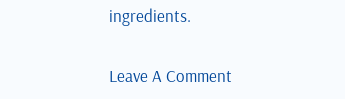ingredients.

Leave A Comment